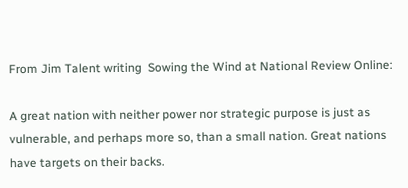From Jim Talent writing  Sowing the Wind at National Review Online:

A great nation with neither power nor strategic purpose is just as vulnerable, and perhaps more so, than a small nation. Great nations have targets on their backs.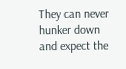They can never hunker down and expect the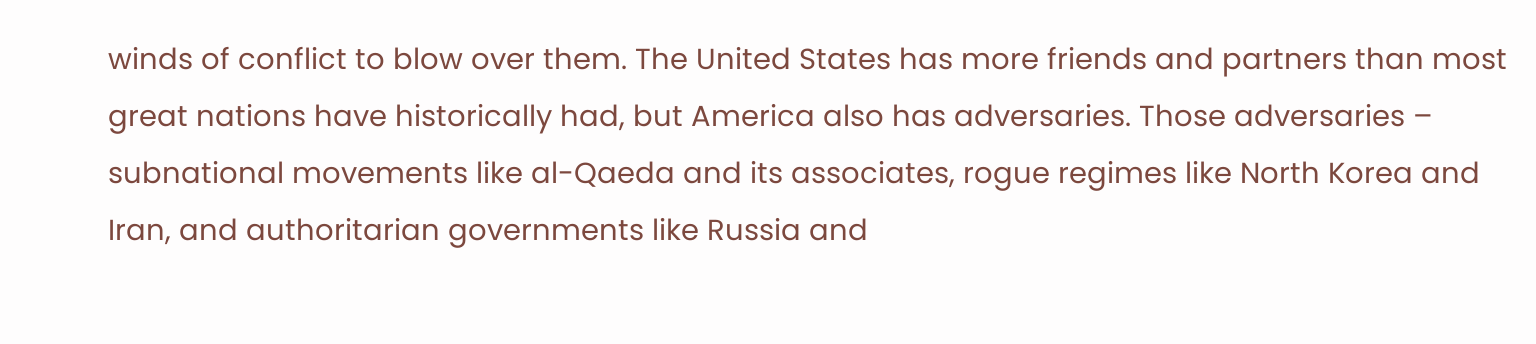winds of conflict to blow over them. The United States has more friends and partners than most great nations have historically had, but America also has adversaries. Those adversaries – subnational movements like al-Qaeda and its associates, rogue regimes like North Korea and Iran, and authoritarian governments like Russia and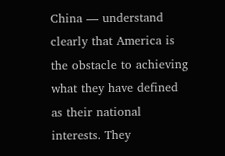China — understand clearly that America is the obstacle to achieving what they have defined as their national interests. They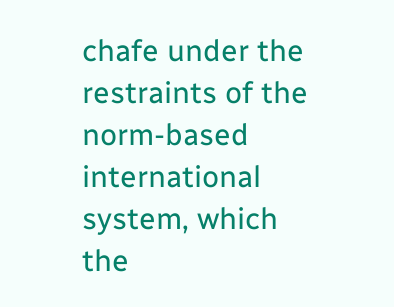chafe under the restraints of the norm-based international system, which the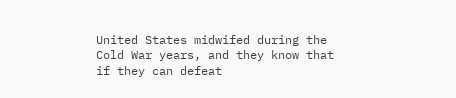United States midwifed during the Cold War years, and they know that if they can defeat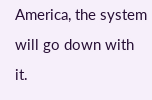America, the system will go down with it.